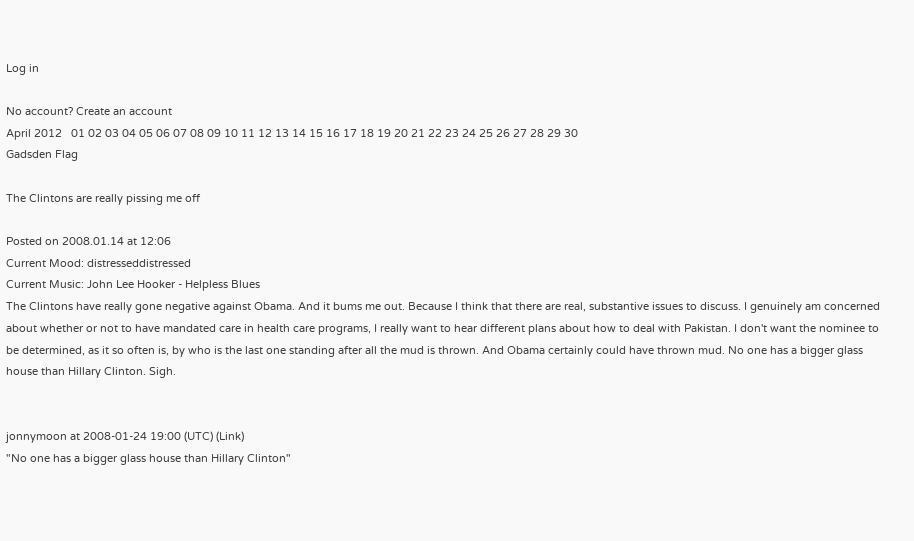Log in

No account? Create an account
April 2012   01 02 03 04 05 06 07 08 09 10 11 12 13 14 15 16 17 18 19 20 21 22 23 24 25 26 27 28 29 30
Gadsden Flag

The Clintons are really pissing me off

Posted on 2008.01.14 at 12:06
Current Mood: distresseddistressed
Current Music: John Lee Hooker - Helpless Blues
The Clintons have really gone negative against Obama. And it bums me out. Because I think that there are real, substantive issues to discuss. I genuinely am concerned about whether or not to have mandated care in health care programs, I really want to hear different plans about how to deal with Pakistan. I don't want the nominee to be determined, as it so often is, by who is the last one standing after all the mud is thrown. And Obama certainly could have thrown mud. No one has a bigger glass house than Hillary Clinton. Sigh.


jonnymoon at 2008-01-24 19:00 (UTC) (Link)
"No one has a bigger glass house than Hillary Clinton"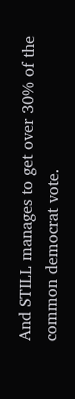And STILL manages to get over 30% of the common democrat vote.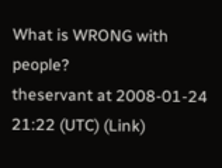What is WRONG with people?
theservant at 2008-01-24 21:22 (UTC) (Link)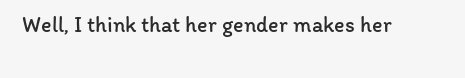Well, I think that her gender makes her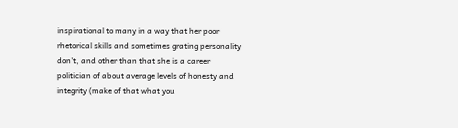inspirational to many in a way that her poor rhetorical skills and sometimes grating personality don't, and other than that she is a career politician of about average levels of honesty and integrity (make of that what you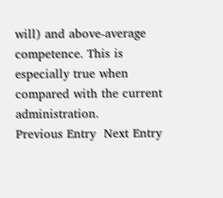will) and above-average competence. This is especially true when compared with the current administration.
Previous Entry  Next Entry